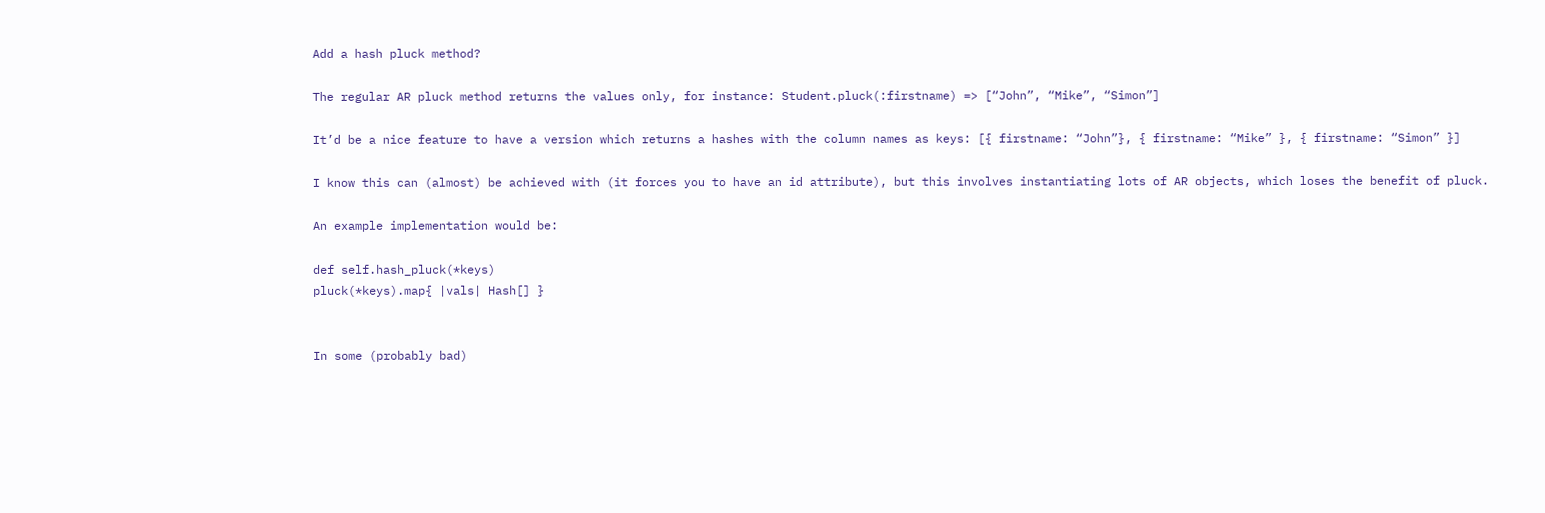Add a hash pluck method?

The regular AR pluck method returns the values only, for instance: Student.pluck(:firstname) => [“John”, “Mike”, “Simon”]

It’d be a nice feature to have a version which returns a hashes with the column names as keys: [{ firstname: “John”}, { firstname: “Mike” }, { firstname: “Simon” }]

I know this can (almost) be achieved with (it forces you to have an id attribute), but this involves instantiating lots of AR objects, which loses the benefit of pluck.

An example implementation would be:

def self.hash_pluck(*keys)
pluck(*keys).map{ |vals| Hash[] }


In some (probably bad)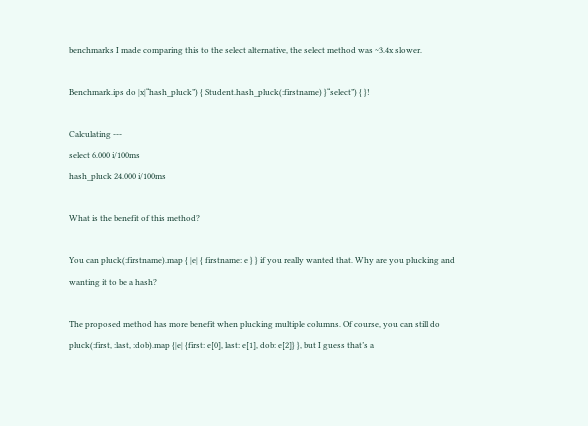benchmarks I made comparing this to the select alternative, the select method was ~3.4x slower.

Benchmark.ips do |x|“hash_pluck”) { Student.hash_pluck(:firstname) }“select”) { }!

Calculating ---
select 6.000 i/100ms
hash_pluck 24.000 i/100ms

What is the benefit of this method?

You can pluck(:firstname).map { |e| { firstname: e } } if you really wanted that. Why are you plucking and wanting it to be a hash?

The proposed method has more benefit when plucking multiple columns. Of course, you can still do pluck(:first, :last, :dob).map {|e| {first: e[0], last: e[1], dob: e[2]} }, but I guess that’s a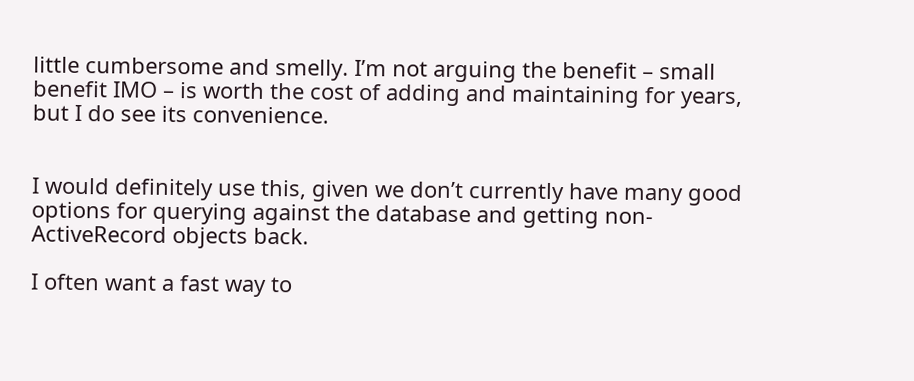little cumbersome and smelly. I’m not arguing the benefit – small benefit IMO – is worth the cost of adding and maintaining for years, but I do see its convenience.


I would definitely use this, given we don’t currently have many good options for querying against the database and getting non-ActiveRecord objects back.

I often want a fast way to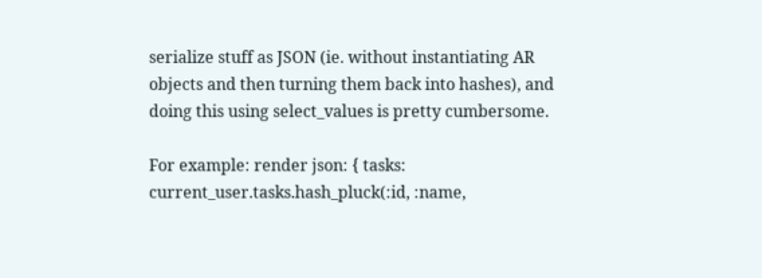serialize stuff as JSON (ie. without instantiating AR objects and then turning them back into hashes), and doing this using select_values is pretty cumbersome.

For example: render json: { tasks: current_user.tasks.hash_pluck(:id, :name,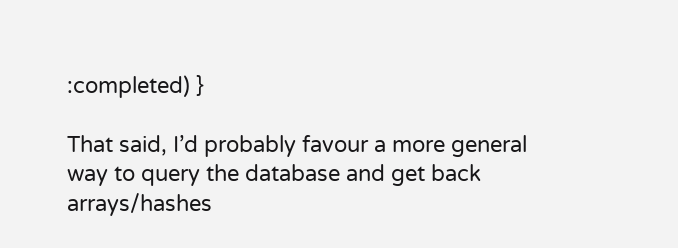:completed) }

That said, I’d probably favour a more general way to query the database and get back arrays/hashes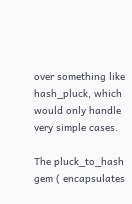over something like hash_pluck, which would only handle very simple cases.

The pluck_to_hash gem ( encapsulates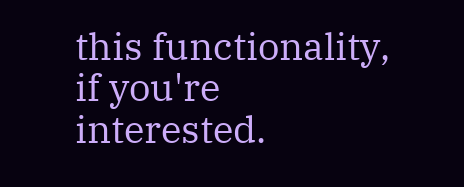this functionality, if you're interested.